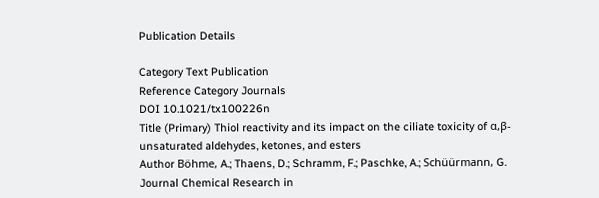Publication Details

Category Text Publication
Reference Category Journals
DOI 10.1021/tx100226n
Title (Primary) Thiol reactivity and its impact on the ciliate toxicity of α,β-unsaturated aldehydes, ketones, and esters
Author Böhme, A.; Thaens, D.; Schramm, F.; Paschke, A.; Schüürmann, G.
Journal Chemical Research in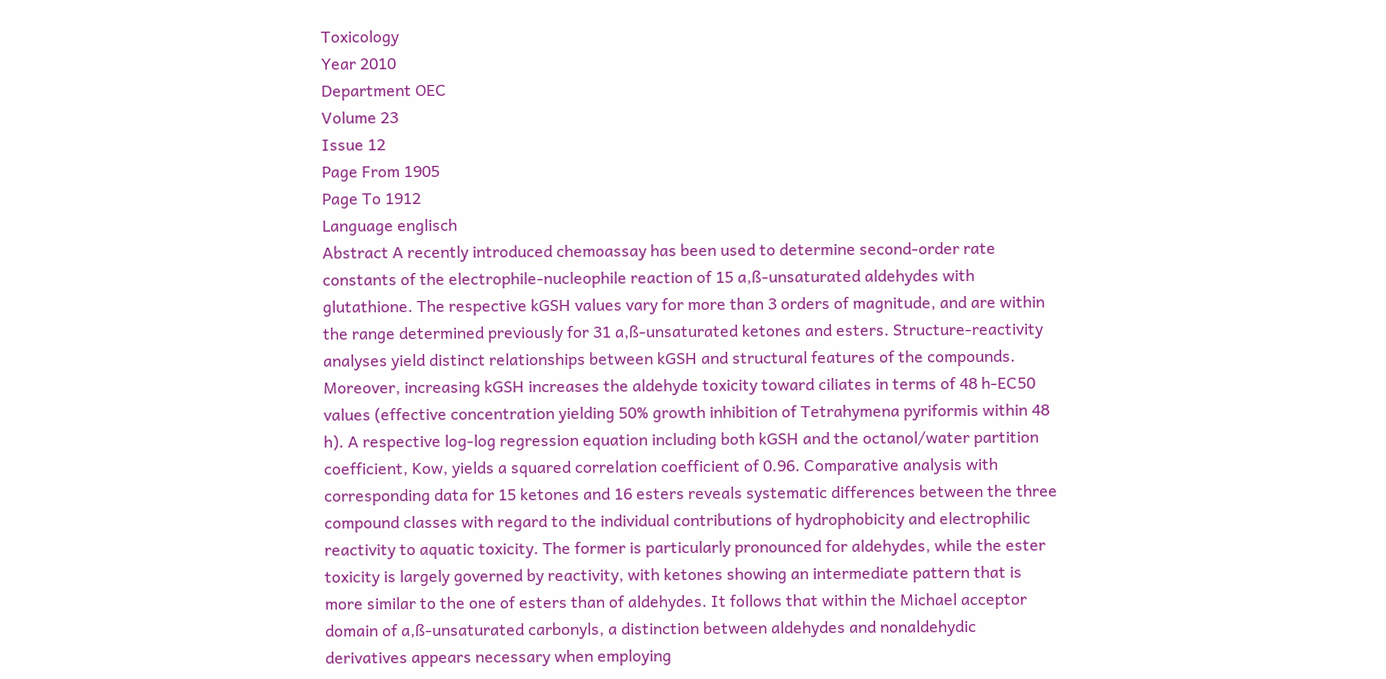Toxicology
Year 2010
Department OEC
Volume 23
Issue 12
Page From 1905
Page To 1912
Language englisch
Abstract A recently introduced chemoassay has been used to determine second-order rate constants of the electrophile-nucleophile reaction of 15 a,ß-unsaturated aldehydes with glutathione. The respective kGSH values vary for more than 3 orders of magnitude, and are within the range determined previously for 31 a,ß-unsaturated ketones and esters. Structure-reactivity analyses yield distinct relationships between kGSH and structural features of the compounds. Moreover, increasing kGSH increases the aldehyde toxicity toward ciliates in terms of 48 h-EC50 values (effective concentration yielding 50% growth inhibition of Tetrahymena pyriformis within 48 h). A respective log-log regression equation including both kGSH and the octanol/water partition coefficient, Kow, yields a squared correlation coefficient of 0.96. Comparative analysis with corresponding data for 15 ketones and 16 esters reveals systematic differences between the three compound classes with regard to the individual contributions of hydrophobicity and electrophilic reactivity to aquatic toxicity. The former is particularly pronounced for aldehydes, while the ester toxicity is largely governed by reactivity, with ketones showing an intermediate pattern that is more similar to the one of esters than of aldehydes. It follows that within the Michael acceptor domain of a,ß-unsaturated carbonyls, a distinction between aldehydes and nonaldehydic derivatives appears necessary when employing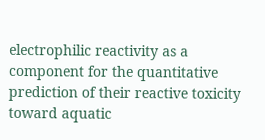electrophilic reactivity as a component for the quantitative prediction of their reactive toxicity toward aquatic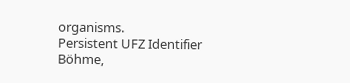organisms.
Persistent UFZ Identifier
Böhme,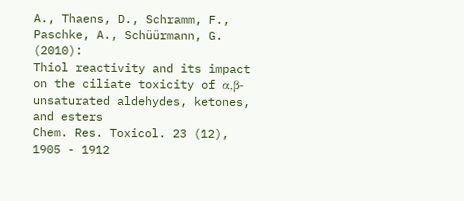A., Thaens, D., Schramm, F., Paschke, A., Schüürmann, G. (2010):
Thiol reactivity and its impact on the ciliate toxicity of α,β-unsaturated aldehydes, ketones, and esters
Chem. Res. Toxicol. 23 (12), 1905 - 1912